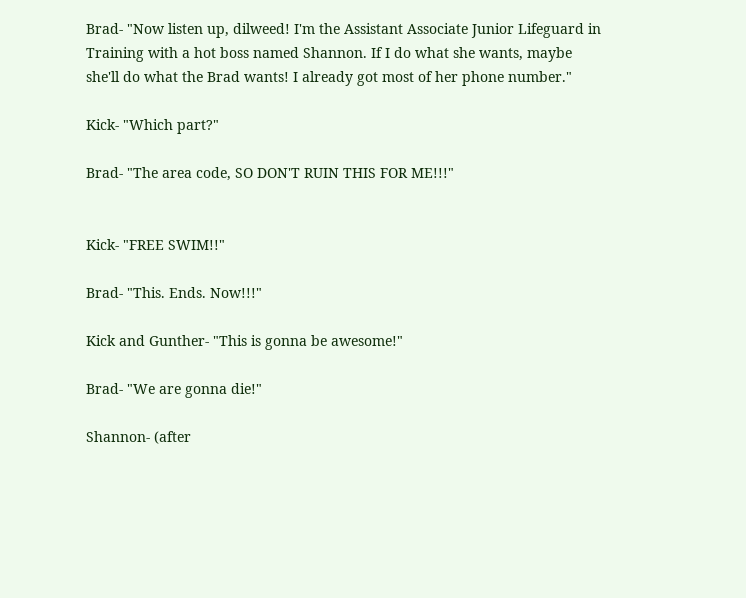Brad- "Now listen up, dilweed! I'm the Assistant Associate Junior Lifeguard in Training with a hot boss named Shannon. If I do what she wants, maybe she'll do what the Brad wants! I already got most of her phone number."

Kick- "Which part?"

Brad- "The area code, SO DON'T RUIN THIS FOR ME!!!"


Kick- "FREE SWIM!!"

Brad- "This. Ends. Now!!!"

Kick and Gunther- "This is gonna be awesome!"

Brad- "We are gonna die!"

Shannon- (after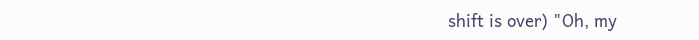shift is over) "Oh, my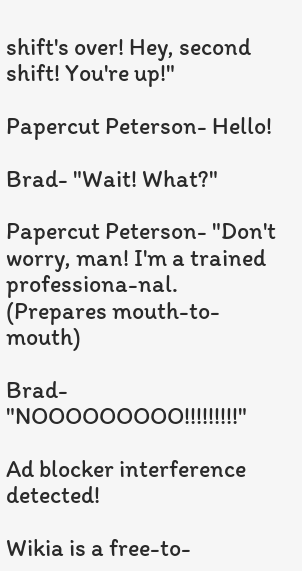shift's over! Hey, second shift! You're up!"

Papercut Peterson- Hello!

Brad- "Wait! What?"

Papercut Peterson- "Don't worry, man! I'm a trained professiona-nal. (Prepares mouth-to-mouth)

Brad- "NOOOOOOOOO!!!!!!!!!"

Ad blocker interference detected!

Wikia is a free-to-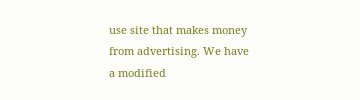use site that makes money from advertising. We have a modified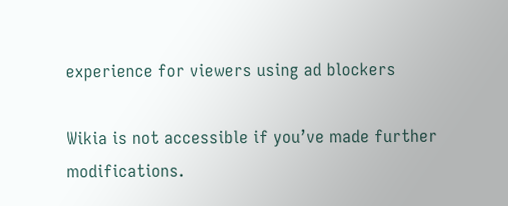experience for viewers using ad blockers

Wikia is not accessible if you’ve made further modifications.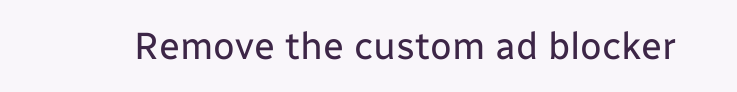Remove the custom ad blocker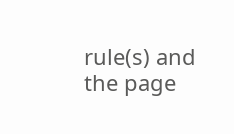rule(s) and the page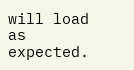will load as expected.